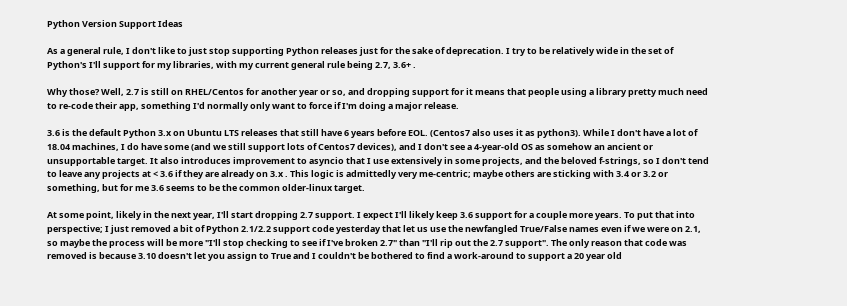Python Version Support Ideas

As a general rule, I don't like to just stop supporting Python releases just for the sake of deprecation. I try to be relatively wide in the set of Python's I'll support for my libraries, with my current general rule being 2.7, 3.6+ .

Why those? Well, 2.7 is still on RHEL/Centos for another year or so, and dropping support for it means that people using a library pretty much need to re-code their app, something I'd normally only want to force if I'm doing a major release.

3.6 is the default Python 3.x on Ubuntu LTS releases that still have 6 years before EOL. (Centos7 also uses it as python3). While I don't have a lot of 18.04 machines, I do have some (and we still support lots of Centos7 devices), and I don't see a 4-year-old OS as somehow an ancient or unsupportable target. It also introduces improvement to asyncio that I use extensively in some projects, and the beloved f-strings, so I don't tend to leave any projects at < 3.6 if they are already on 3.x . This logic is admittedly very me-centric; maybe others are sticking with 3.4 or 3.2 or something, but for me 3.6 seems to be the common older-linux target.

At some point, likely in the next year, I'll start dropping 2.7 support. I expect I'll likely keep 3.6 support for a couple more years. To put that into perspective; I just removed a bit of Python 2.1/2.2 support code yesterday that let us use the newfangled True/False names even if we were on 2.1, so maybe the process will be more "I'll stop checking to see if I've broken 2.7" than "I'll rip out the 2.7 support". The only reason that code was removed is because 3.10 doesn't let you assign to True and I couldn't be bothered to find a work-around to support a 20 year old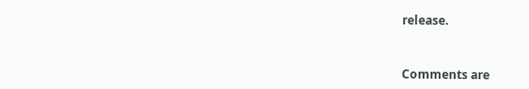release.


Comments are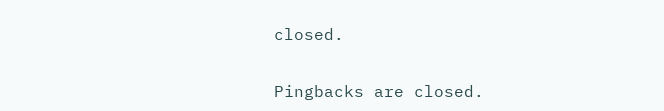closed.


Pingbacks are closed.